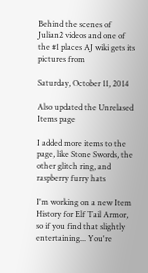Behind the scenes of Julian2 videos and one of the #1 places AJ wiki gets its pictures from

Saturday, October 11, 2014

Also updated the Unrelased Items page

I added more items to the page, like Stone Swords, the other glitch ring, and raspberry furry hats

I'm working on a new Item History for Elf Tail Armor, so if you find that slightly entertaining... You're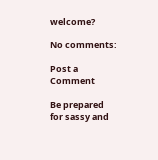welcome?

No comments:

Post a Comment

Be prepared for sassy and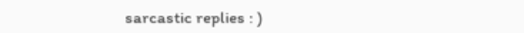sarcastic replies : )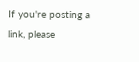If you're posting a link, please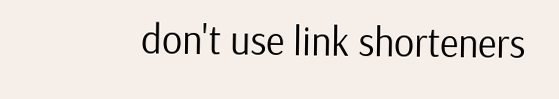don't use link shorteners